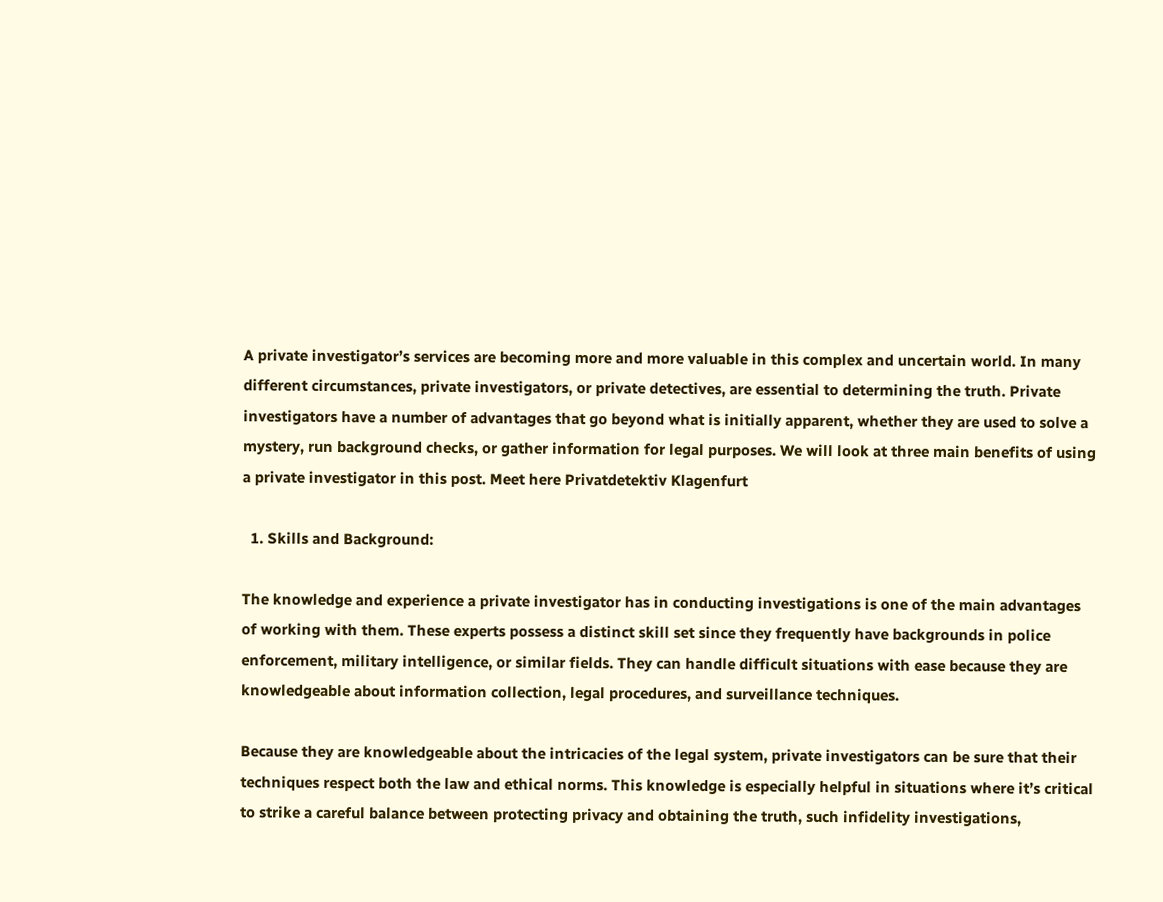A private investigator’s services are becoming more and more valuable in this complex and uncertain world. In many different circumstances, private investigators, or private detectives, are essential to determining the truth. Private investigators have a number of advantages that go beyond what is initially apparent, whether they are used to solve a mystery, run background checks, or gather information for legal purposes. We will look at three main benefits of using a private investigator in this post. Meet here Privatdetektiv Klagenfurt

  1. Skills and Background:

The knowledge and experience a private investigator has in conducting investigations is one of the main advantages of working with them. These experts possess a distinct skill set since they frequently have backgrounds in police enforcement, military intelligence, or similar fields. They can handle difficult situations with ease because they are knowledgeable about information collection, legal procedures, and surveillance techniques.

Because they are knowledgeable about the intricacies of the legal system, private investigators can be sure that their techniques respect both the law and ethical norms. This knowledge is especially helpful in situations where it’s critical to strike a careful balance between protecting privacy and obtaining the truth, such infidelity investigations,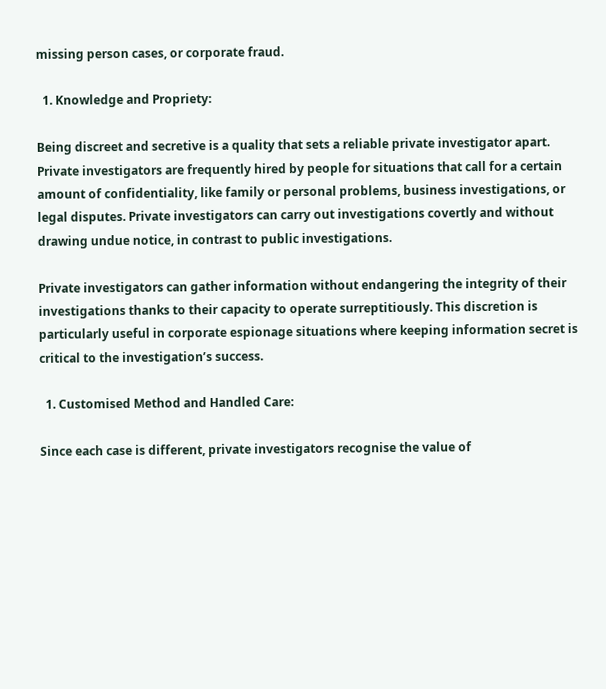missing person cases, or corporate fraud.

  1. Knowledge and Propriety:

Being discreet and secretive is a quality that sets a reliable private investigator apart. Private investigators are frequently hired by people for situations that call for a certain amount of confidentiality, like family or personal problems, business investigations, or legal disputes. Private investigators can carry out investigations covertly and without drawing undue notice, in contrast to public investigations.

Private investigators can gather information without endangering the integrity of their investigations thanks to their capacity to operate surreptitiously. This discretion is particularly useful in corporate espionage situations where keeping information secret is critical to the investigation’s success.

  1. Customised Method and Handled Care:

Since each case is different, private investigators recognise the value of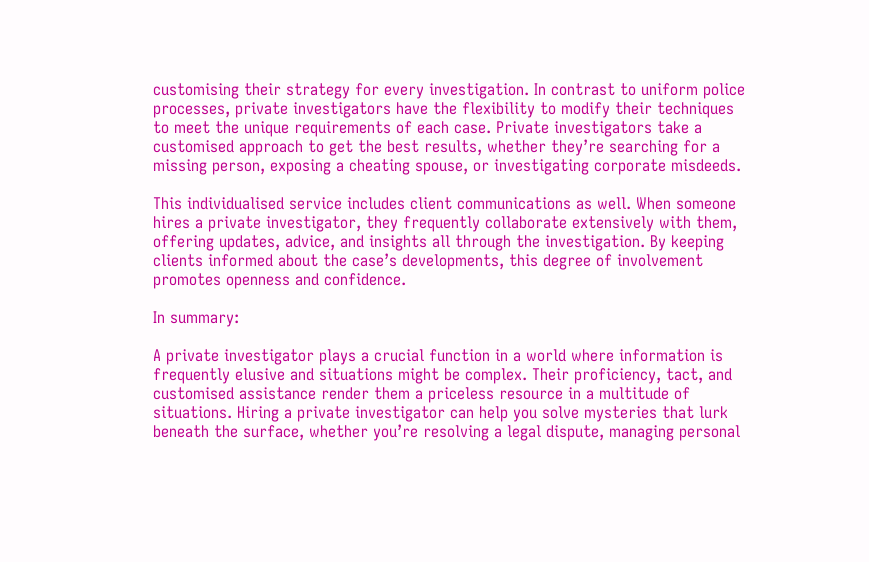customising their strategy for every investigation. In contrast to uniform police processes, private investigators have the flexibility to modify their techniques to meet the unique requirements of each case. Private investigators take a customised approach to get the best results, whether they’re searching for a missing person, exposing a cheating spouse, or investigating corporate misdeeds.

This individualised service includes client communications as well. When someone hires a private investigator, they frequently collaborate extensively with them, offering updates, advice, and insights all through the investigation. By keeping clients informed about the case’s developments, this degree of involvement promotes openness and confidence.

In summary:

A private investigator plays a crucial function in a world where information is frequently elusive and situations might be complex. Their proficiency, tact, and customised assistance render them a priceless resource in a multitude of situations. Hiring a private investigator can help you solve mysteries that lurk beneath the surface, whether you’re resolving a legal dispute, managing personal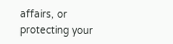affairs, or protecting your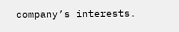company’s interests.